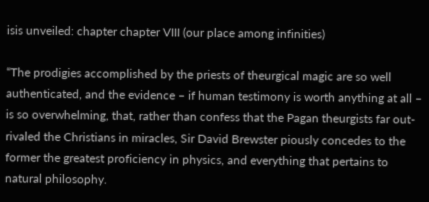isis unveiled: chapter chapter VIII (our place among infinities)

“The prodigies accomplished by the priests of theurgical magic are so well authenticated, and the evidence – if human testimony is worth anything at all – is so overwhelming, that, rather than confess that the Pagan theurgists far out-rivaled the Christians in miracles, Sir David Brewster piously concedes to the former the greatest proficiency in physics, and everything that pertains to natural philosophy.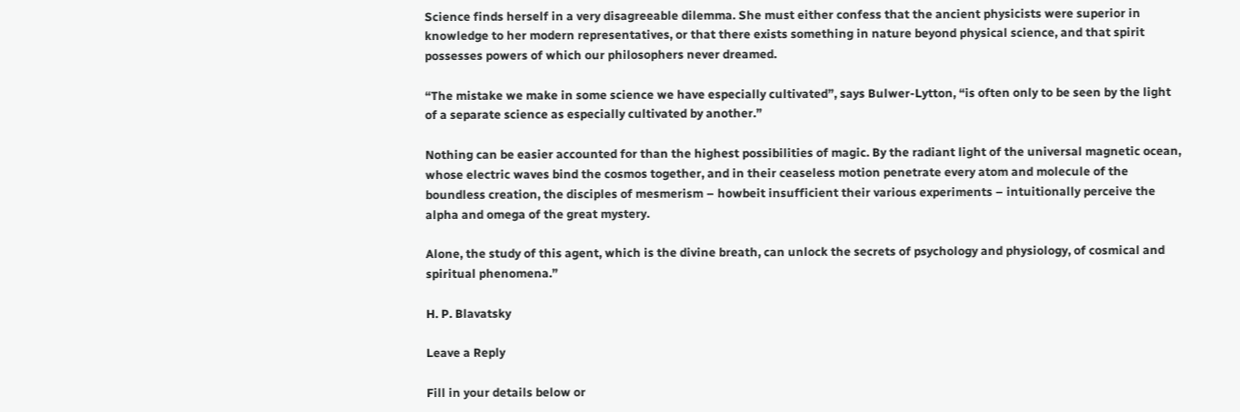Science finds herself in a very disagreeable dilemma. She must either confess that the ancient physicists were superior in knowledge to her modern representatives, or that there exists something in nature beyond physical science, and that spirit possesses powers of which our philosophers never dreamed.

“The mistake we make in some science we have especially cultivated”, says Bulwer-Lytton, “is often only to be seen by the light of a separate science as especially cultivated by another.”

Nothing can be easier accounted for than the highest possibilities of magic. By the radiant light of the universal magnetic ocean, whose electric waves bind the cosmos together, and in their ceaseless motion penetrate every atom and molecule of the boundless creation, the disciples of mesmerism – howbeit insufficient their various experiments – intuitionally perceive the alpha and omega of the great mystery.

Alone, the study of this agent, which is the divine breath, can unlock the secrets of psychology and physiology, of cosmical and spiritual phenomena.”

H. P. Blavatsky

Leave a Reply

Fill in your details below or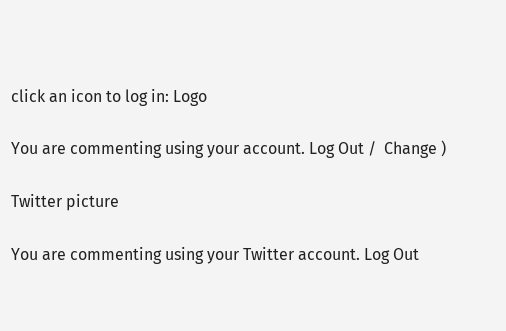click an icon to log in: Logo

You are commenting using your account. Log Out /  Change )

Twitter picture

You are commenting using your Twitter account. Log Out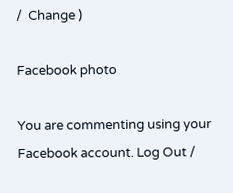/  Change )

Facebook photo

You are commenting using your Facebook account. Log Out /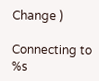Change )

Connecting to %s